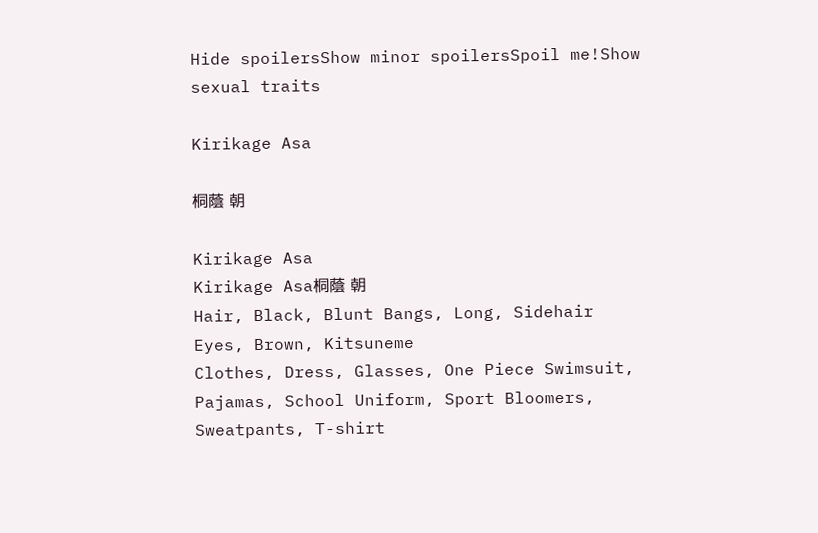Hide spoilersShow minor spoilersSpoil me!Show sexual traits

Kirikage Asa

桐蔭 朝

Kirikage Asa
Kirikage Asa桐蔭 朝
Hair, Black, Blunt Bangs, Long, Sidehair
Eyes, Brown, Kitsuneme
Clothes, Dress, Glasses, One Piece Swimsuit, Pajamas, School Uniform, Sport Bloomers, Sweatpants, T-shirt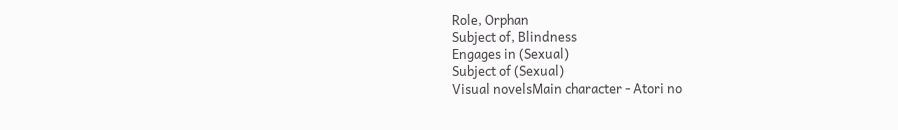Role, Orphan
Subject of, Blindness
Engages in (Sexual)
Subject of (Sexual)
Visual novelsMain character - Atori no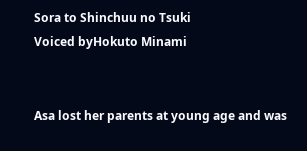Sora to Shinchuu no Tsuki
Voiced byHokuto Minami


Asa lost her parents at young age and was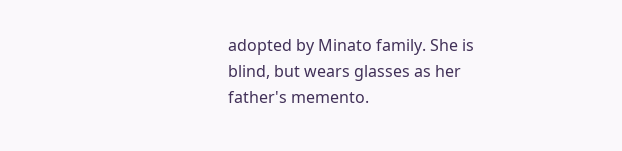adopted by Minato family. She is blind, but wears glasses as her father's memento.